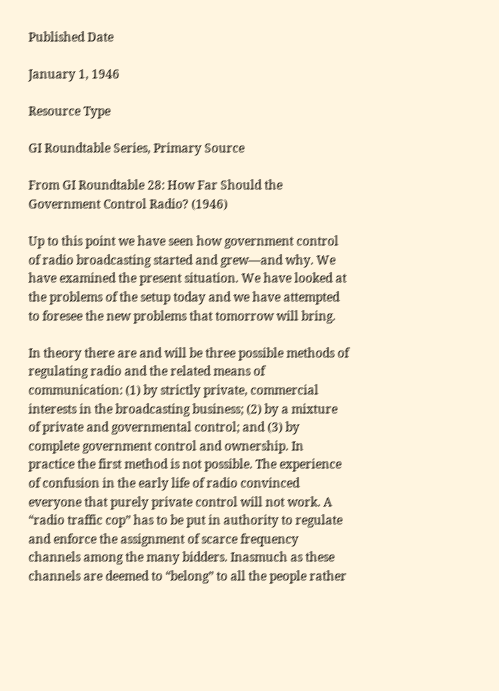Published Date

January 1, 1946

Resource Type

GI Roundtable Series, Primary Source

From GI Roundtable 28: How Far Should the Government Control Radio? (1946)

Up to this point we have seen how government control of radio broadcasting started and grew—and why. We have examined the present situation. We have looked at the problems of the setup today and we have attempted to foresee the new problems that tomorrow will bring.

In theory there are and will be three possible methods of regulating radio and the related means of communication: (1) by strictly private, commercial interests in the broadcasting business; (2) by a mixture of private and governmental control; and (3) by complete government control and ownership. In practice the first method is not possible. The experience of confusion in the early life of radio convinced everyone that purely private control will not work. A “radio traffic cop” has to be put in authority to regulate and enforce the assignment of scarce frequency channels among the many bidders. Inasmuch as these channels are deemed to “belong” to all the people rather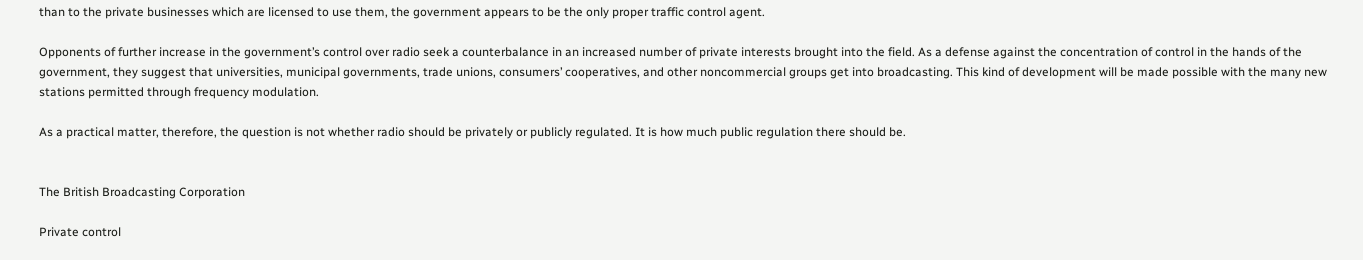than to the private businesses which are licensed to use them, the government appears to be the only proper traffic control agent.

Opponents of further increase in the government’s control over radio seek a counterbalance in an increased number of private interests brought into the field. As a defense against the concentration of control in the hands of the government, they suggest that universities, municipal governments, trade unions, consumers’ cooperatives, and other noncommercial groups get into broadcasting. This kind of development will be made possible with the many new stations permitted through frequency modulation.

As a practical matter, therefore, the question is not whether radio should be privately or publicly regulated. It is how much public regulation there should be.


The British Broadcasting Corporation

Private control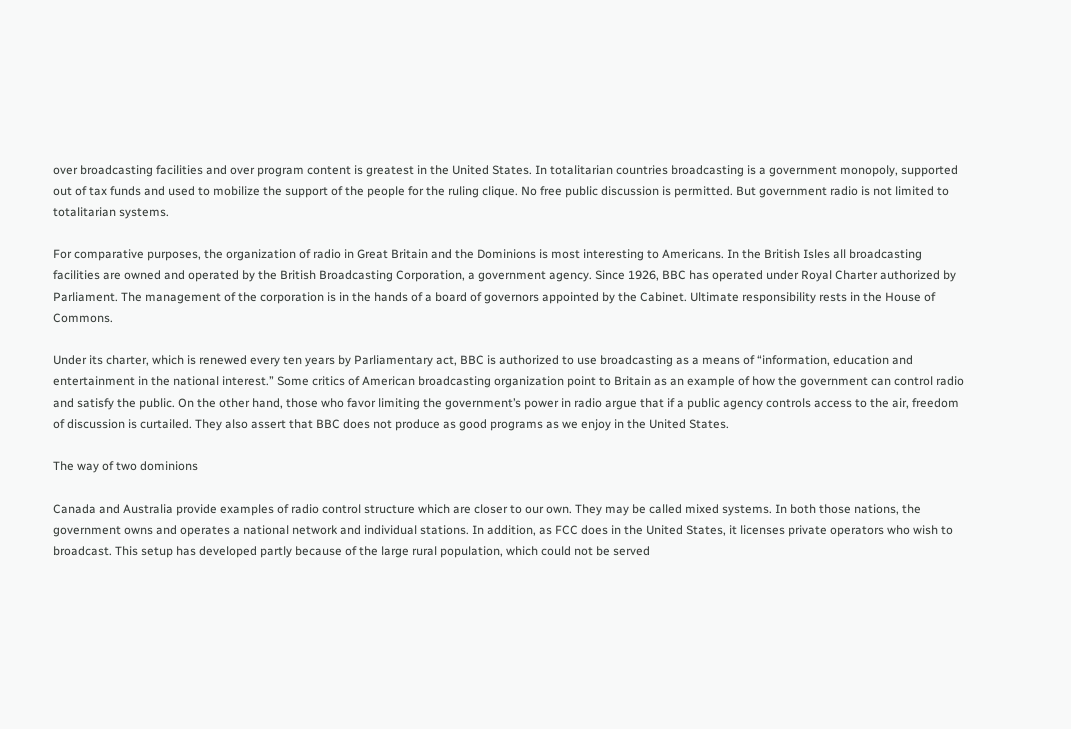over broadcasting facilities and over program content is greatest in the United States. In totalitarian countries broadcasting is a government monopoly, supported out of tax funds and used to mobilize the support of the people for the ruling clique. No free public discussion is permitted. But government radio is not limited to totalitarian systems.

For comparative purposes, the organization of radio in Great Britain and the Dominions is most interesting to Americans. In the British Isles all broadcasting facilities are owned and operated by the British Broadcasting Corporation, a government agency. Since 1926, BBC has operated under Royal Charter authorized by Parliament. The management of the corporation is in the hands of a board of governors appointed by the Cabinet. Ultimate responsibility rests in the House of Commons.

Under its charter, which is renewed every ten years by Parliamentary act, BBC is authorized to use broadcasting as a means of “information, education and entertainment in the national interest.” Some critics of American broadcasting organization point to Britain as an example of how the government can control radio and satisfy the public. On the other hand, those who favor limiting the government’s power in radio argue that if a public agency controls access to the air, freedom of discussion is curtailed. They also assert that BBC does not produce as good programs as we enjoy in the United States.

The way of two dominions

Canada and Australia provide examples of radio control structure which are closer to our own. They may be called mixed systems. In both those nations, the government owns and operates a national network and individual stations. In addition, as FCC does in the United States, it licenses private operators who wish to broadcast. This setup has developed partly because of the large rural population, which could not be served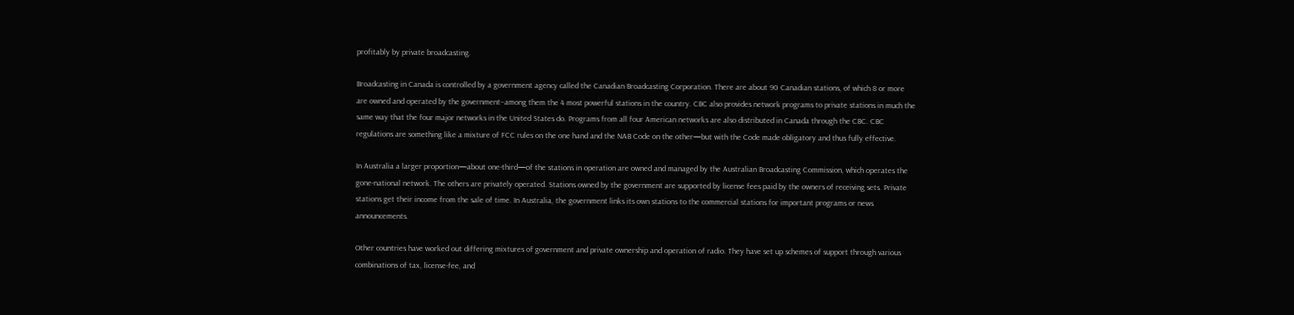profitably by private broadcasting.

Broadcasting in Canada is controlled by a government agency called the Canadian Broadcasting Corporation. There are about 90 Canadian stations, of which 8 or more are owned and operated by the government–among them the 4 most powerful stations in the country. CBC also provides network programs to private stations in much the same way that the four major networks in the United States do. Programs from all four American networks are also distributed in Canada through the CBC. CBC regulations are something like a mixture of FCC rules on the one hand and the NAB Code on the other—but with the Code made obligatory and thus fully effective.

In Australia a larger proportion—about one-third—of the stations in operation are owned and managed by the Australian Broadcasting Commission, which operates the gone-national network. The others are privately operated. Stations owned by the government are supported by license fees paid by the owners of receiving sets. Private stations get their income from the sale of time. In Australia, the government links its own stations to the commercial stations for important programs or news announcements.

Other countries have worked out differing mixtures of government and private ownership and operation of radio. They have set up schemes of support through various combinations of tax, license-fee, and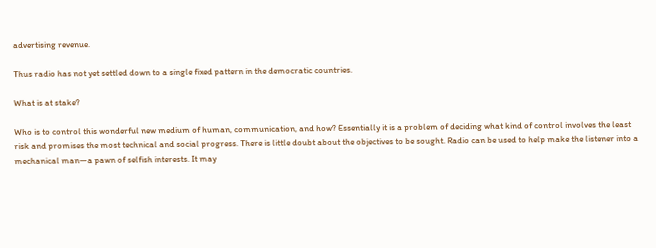advertising revenue.

Thus radio has not yet settled down to a single fixed pattern in the democratic countries.

What is at stake?

Who is to control this wonderful new medium of human, communication, and how? Essentially it is a problem of deciding what kind of control involves the least risk and promises the most technical and social progress. There is little doubt about the objectives to be sought. Radio can be used to help make the listener into a mechanical man—a pawn of selfish interests. It may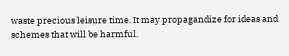waste precious leisure time. It may propagandize for ideas and schemes that will be harmful.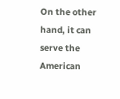On the other hand, it can serve the American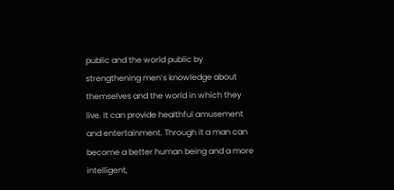public and the world public by strengthening men’s knowledge about themselves and the world in which they live. It can provide healthful amusement and entertainment. Through it a man can become a better human being and a more intelligent,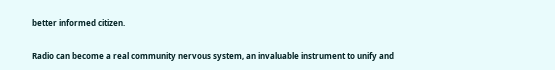better informed citizen.

Radio can become a real community nervous system, an invaluable instrument to unify and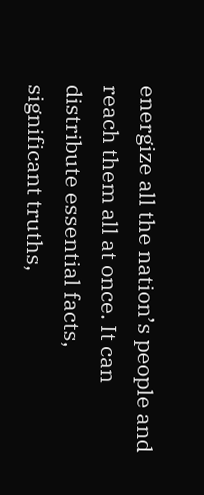energize all the nation’s people and reach them all at once. It can distribute essential facts, significant truths,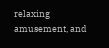relaxing amusement, and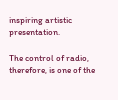inspiring artistic presentation.

The control of radio, therefore, is one of the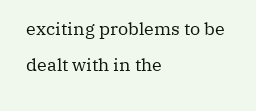exciting problems to be dealt with in the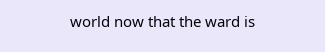world now that the ward is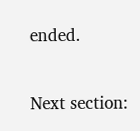ended.

Next section: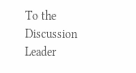To the Discussion Leader